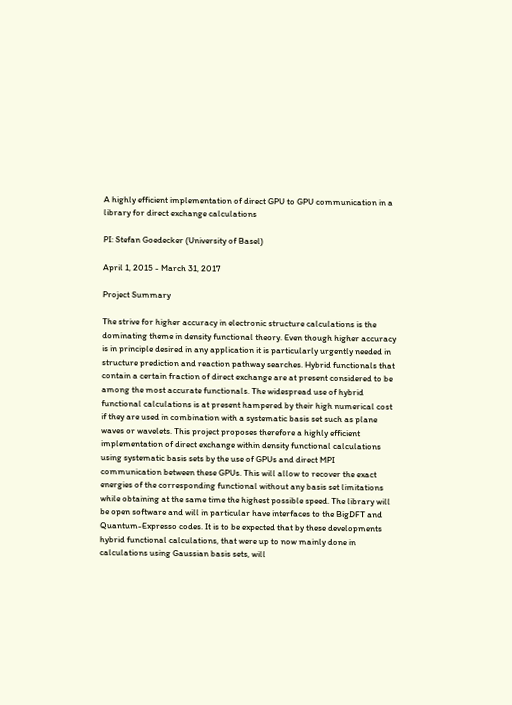A highly efficient implementation of direct GPU to GPU communication in a library for direct exchange calculations

PI: Stefan Goedecker (University of Basel)

April 1, 2015 - March 31, 2017

Project Summary

The strive for higher accuracy in electronic structure calculations is the dominating theme in density functional theory. Even though higher accuracy is in principle desired in any application it is particularly urgently needed in structure prediction and reaction pathway searches. Hybrid functionals that contain a certain fraction of direct exchange are at present considered to be among the most accurate functionals. The widespread use of hybrid functional calculations is at present hampered by their high numerical cost if they are used in combination with a systematic basis set such as plane waves or wavelets. This project proposes therefore a highly efficient implementation of direct exchange within density functional calculations using systematic basis sets by the use of GPUs and direct MPI communication between these GPUs. This will allow to recover the exact energies of the corresponding functional without any basis set limitations while obtaining at the same time the highest possible speed. The library will be open software and will in particular have interfaces to the BigDFT and Quantum-Expresso codes. It is to be expected that by these developments hybrid functional calculations, that were up to now mainly done in calculations using Gaussian basis sets, will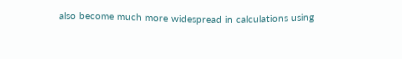also become much more widespread in calculations using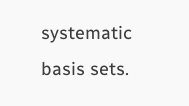systematic basis sets.